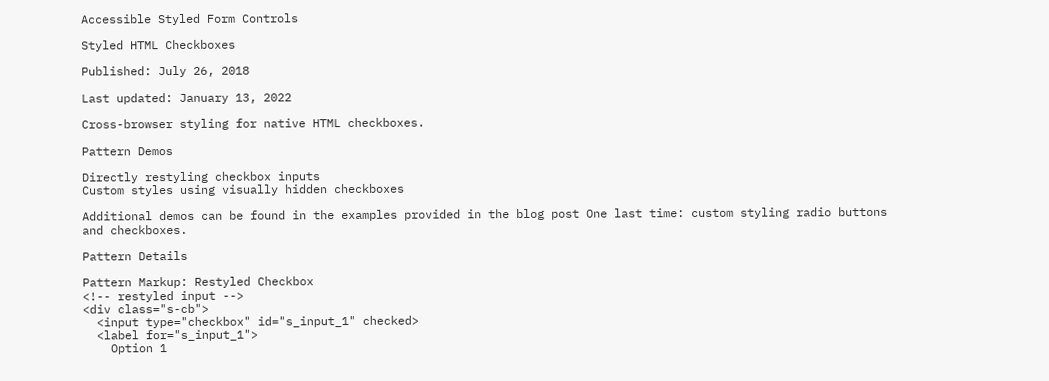Accessible Styled Form Controls

Styled HTML Checkboxes

Published: July 26, 2018

Last updated: January 13, 2022

Cross-browser styling for native HTML checkboxes.

Pattern Demos

Directly restyling checkbox inputs
Custom styles using visually hidden checkboxes

Additional demos can be found in the examples provided in the blog post One last time: custom styling radio buttons and checkboxes.

Pattern Details

Pattern Markup: Restyled Checkbox
<!-- restyled input -->
<div class="s-cb">
  <input type="checkbox" id="s_input_1" checked>
  <label for="s_input_1">
    Option 1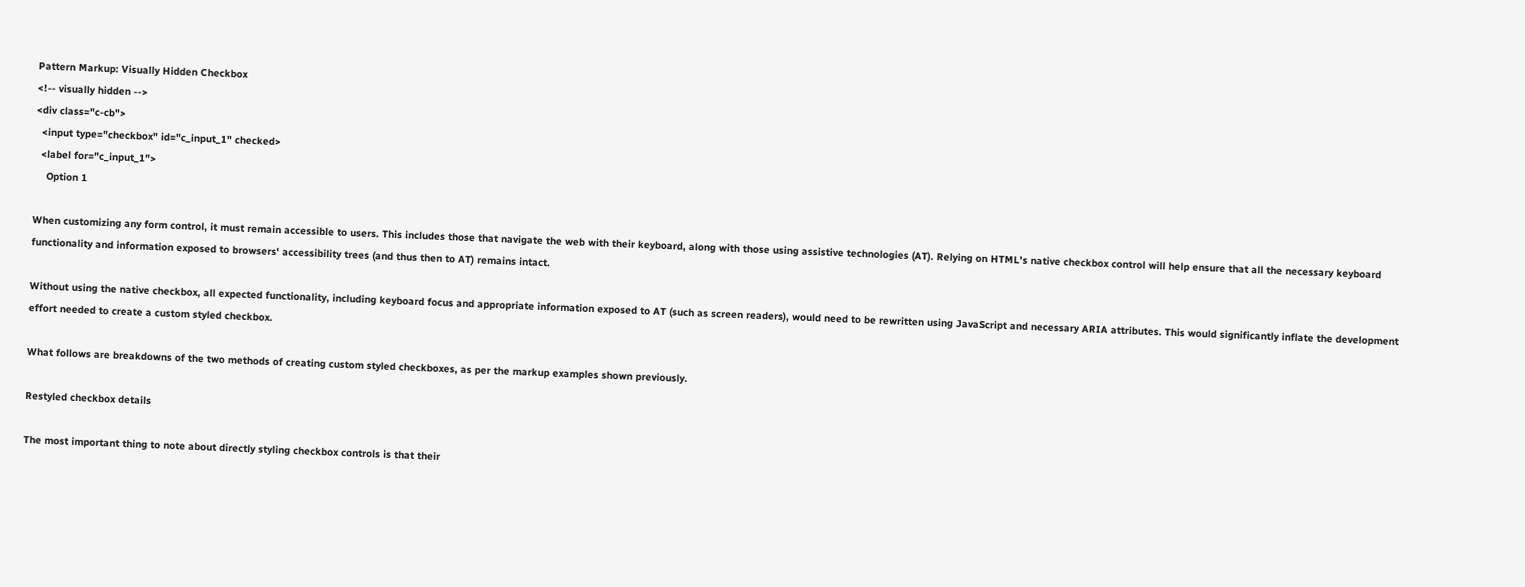Pattern Markup: Visually Hidden Checkbox
<!-- visually hidden -->
<div class="c-cb">
  <input type="checkbox" id="c_input_1" checked>
  <label for="c_input_1">
    Option 1

When customizing any form control, it must remain accessible to users. This includes those that navigate the web with their keyboard, along with those using assistive technologies (AT). Relying on HTML's native checkbox control will help ensure that all the necessary keyboard functionality and information exposed to browsers' accessibility trees (and thus then to AT) remains intact.

Without using the native checkbox, all expected functionality, including keyboard focus and appropriate information exposed to AT (such as screen readers), would need to be rewritten using JavaScript and necessary ARIA attributes. This would significantly inflate the development effort needed to create a custom styled checkbox.

What follows are breakdowns of the two methods of creating custom styled checkboxes, as per the markup examples shown previously.

Restyled checkbox details

The most important thing to note about directly styling checkbox controls is that their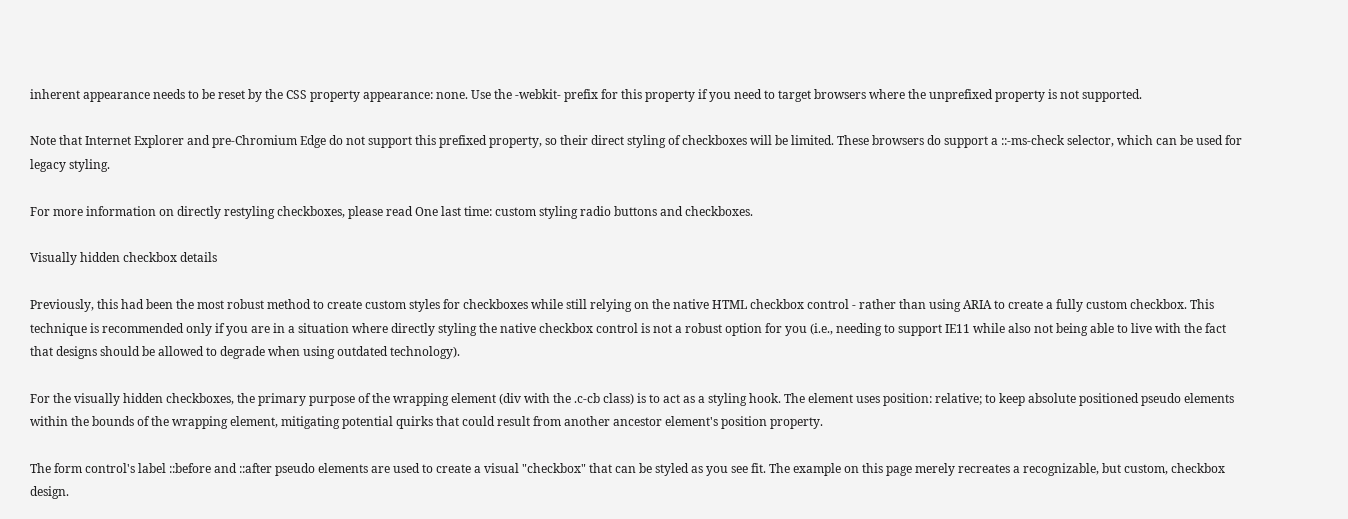inherent appearance needs to be reset by the CSS property appearance: none. Use the -webkit- prefix for this property if you need to target browsers where the unprefixed property is not supported.

Note that Internet Explorer and pre-Chromium Edge do not support this prefixed property, so their direct styling of checkboxes will be limited. These browsers do support a ::-ms-check selector, which can be used for legacy styling.

For more information on directly restyling checkboxes, please read One last time: custom styling radio buttons and checkboxes.

Visually hidden checkbox details

Previously, this had been the most robust method to create custom styles for checkboxes while still relying on the native HTML checkbox control - rather than using ARIA to create a fully custom checkbox. This technique is recommended only if you are in a situation where directly styling the native checkbox control is not a robust option for you (i.e., needing to support IE11 while also not being able to live with the fact that designs should be allowed to degrade when using outdated technology).

For the visually hidden checkboxes, the primary purpose of the wrapping element (div with the .c-cb class) is to act as a styling hook. The element uses position: relative; to keep absolute positioned pseudo elements within the bounds of the wrapping element, mitigating potential quirks that could result from another ancestor element's position property.

The form control's label ::before and ::after pseudo elements are used to create a visual "checkbox" that can be styled as you see fit. The example on this page merely recreates a recognizable, but custom, checkbox design.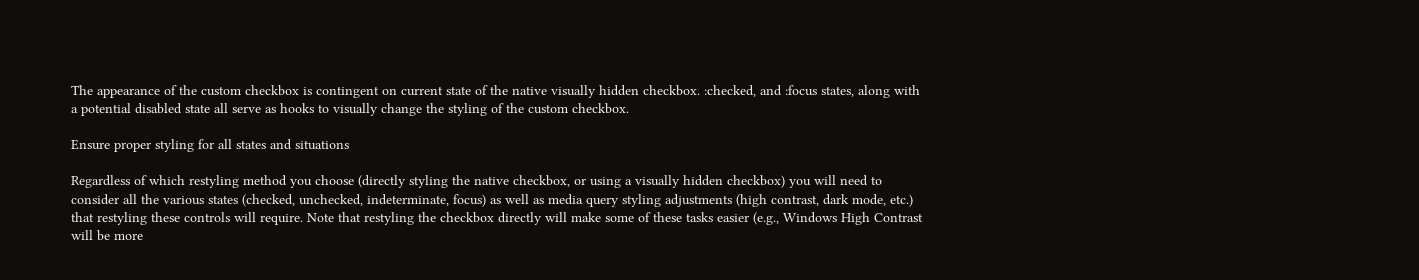The appearance of the custom checkbox is contingent on current state of the native visually hidden checkbox. :checked, and :focus states, along with a potential disabled state all serve as hooks to visually change the styling of the custom checkbox.

Ensure proper styling for all states and situations

Regardless of which restyling method you choose (directly styling the native checkbox, or using a visually hidden checkbox) you will need to consider all the various states (checked, unchecked, indeterminate, focus) as well as media query styling adjustments (high contrast, dark mode, etc.) that restyling these controls will require. Note that restyling the checkbox directly will make some of these tasks easier (e.g., Windows High Contrast will be more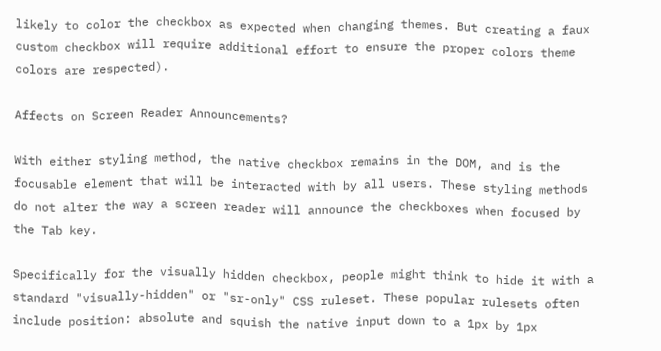likely to color the checkbox as expected when changing themes. But creating a faux custom checkbox will require additional effort to ensure the proper colors theme colors are respected).

Affects on Screen Reader Announcements?

With either styling method, the native checkbox remains in the DOM, and is the focusable element that will be interacted with by all users. These styling methods do not alter the way a screen reader will announce the checkboxes when focused by the Tab key.

Specifically for the visually hidden checkbox, people might think to hide it with a standard "visually-hidden" or "sr-only" CSS ruleset. These popular rulesets often include position: absolute and squish the native input down to a 1px by 1px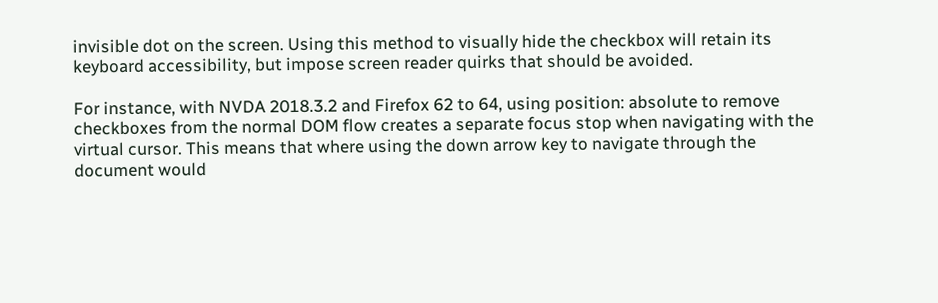invisible dot on the screen. Using this method to visually hide the checkbox will retain its keyboard accessibility, but impose screen reader quirks that should be avoided.

For instance, with NVDA 2018.3.2 and Firefox 62 to 64, using position: absolute to remove checkboxes from the normal DOM flow creates a separate focus stop when navigating with the virtual cursor. This means that where using the down arrow key to navigate through the document would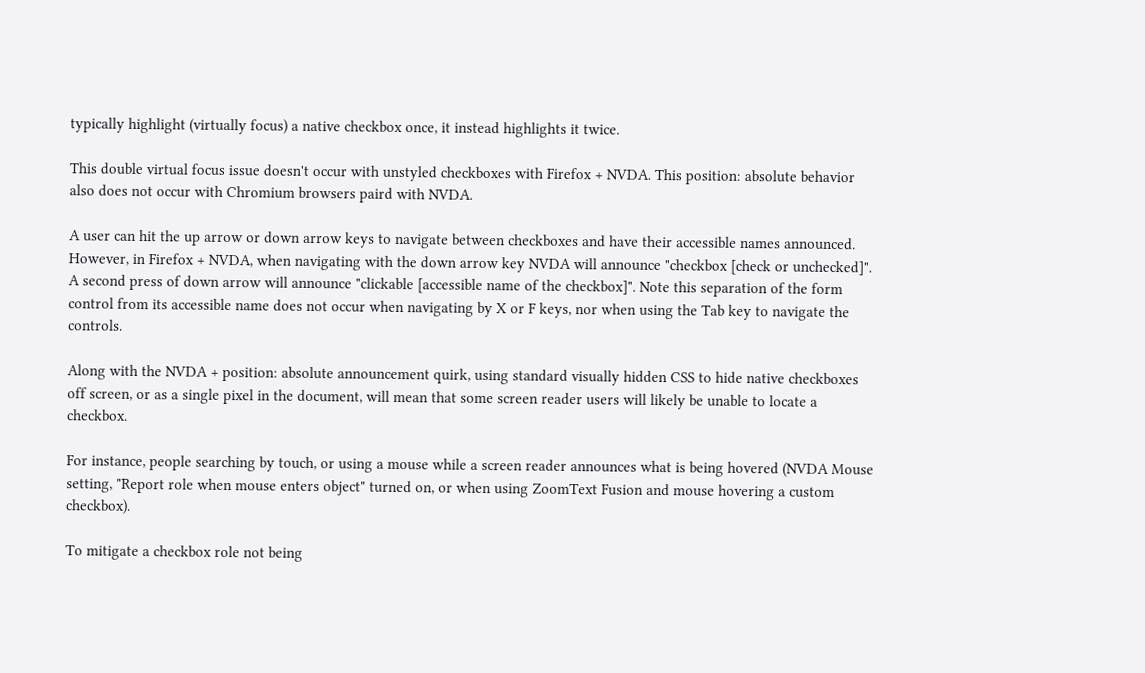typically highlight (virtually focus) a native checkbox once, it instead highlights it twice.

This double virtual focus issue doesn't occur with unstyled checkboxes with Firefox + NVDA. This position: absolute behavior also does not occur with Chromium browsers paird with NVDA.

A user can hit the up arrow or down arrow keys to navigate between checkboxes and have their accessible names announced. However, in Firefox + NVDA, when navigating with the down arrow key NVDA will announce "checkbox [check or unchecked]". A second press of down arrow will announce "clickable [accessible name of the checkbox]". Note this separation of the form control from its accessible name does not occur when navigating by X or F keys, nor when using the Tab key to navigate the controls.

Along with the NVDA + position: absolute announcement quirk, using standard visually hidden CSS to hide native checkboxes off screen, or as a single pixel in the document, will mean that some screen reader users will likely be unable to locate a checkbox.

For instance, people searching by touch, or using a mouse while a screen reader announces what is being hovered (NVDA Mouse setting, "Report role when mouse enters object" turned on, or when using ZoomText Fusion and mouse hovering a custom checkbox).

To mitigate a checkbox role not being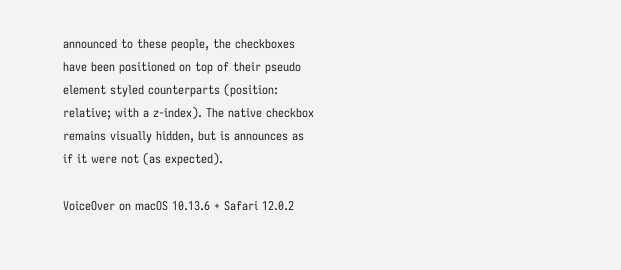announced to these people, the checkboxes have been positioned on top of their pseudo element styled counterparts (position: relative; with a z-index). The native checkbox remains visually hidden, but is announces as if it were not (as expected).

VoiceOver on macOS 10.13.6 + Safari 12.0.2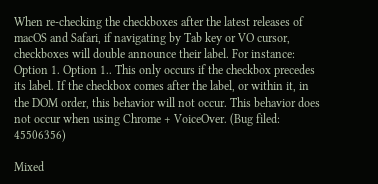When re-checking the checkboxes after the latest releases of macOS and Safari, if navigating by Tab key or VO cursor, checkboxes will double announce their label. For instance: Option 1. Option 1.. This only occurs if the checkbox precedes its label. If the checkbox comes after the label, or within it, in the DOM order, this behavior will not occur. This behavior does not occur when using Chrome + VoiceOver. (Bug filed: 45506356)

Mixed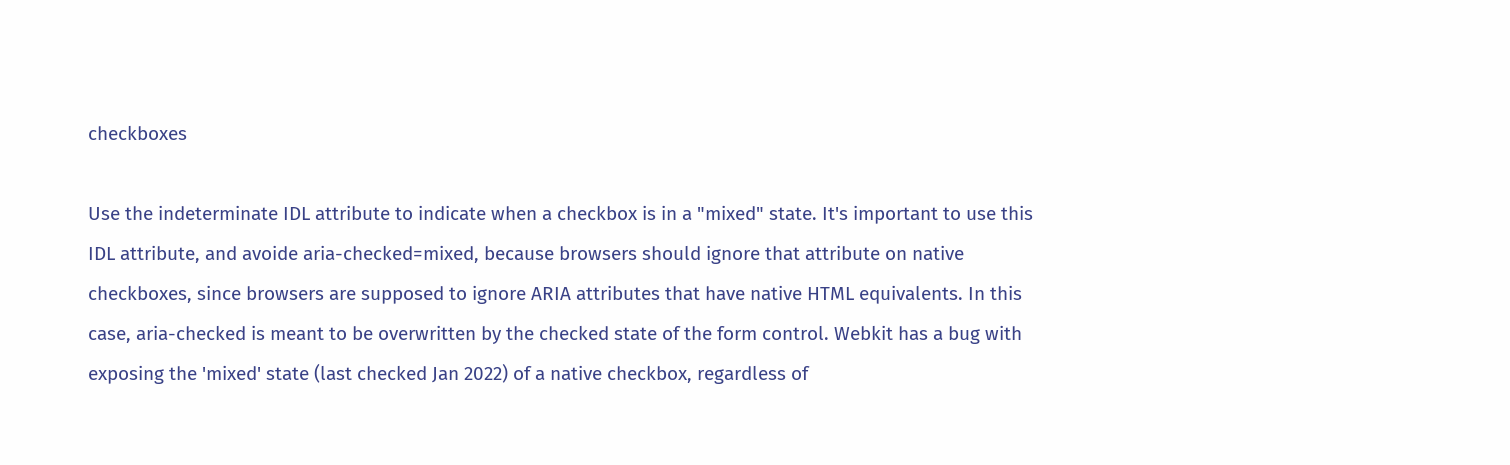checkboxes

Use the indeterminate IDL attribute to indicate when a checkbox is in a "mixed" state. It's important to use this IDL attribute, and avoide aria-checked=mixed, because browsers should ignore that attribute on native checkboxes, since browsers are supposed to ignore ARIA attributes that have native HTML equivalents. In this case, aria-checked is meant to be overwritten by the checked state of the form control. Webkit has a bug with exposing the 'mixed' state (last checked Jan 2022) of a native checkbox, regardless of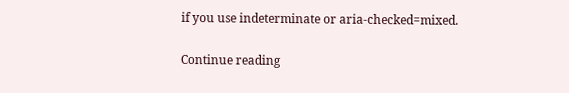if you use indeterminate or aria-checked=mixed.

Continue reading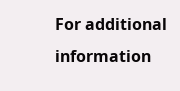For additional information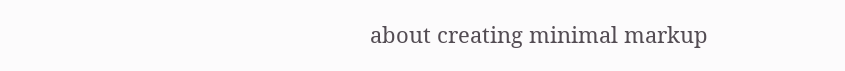about creating minimal markup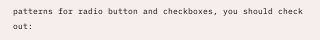patterns for radio button and checkboxes, you should check out: